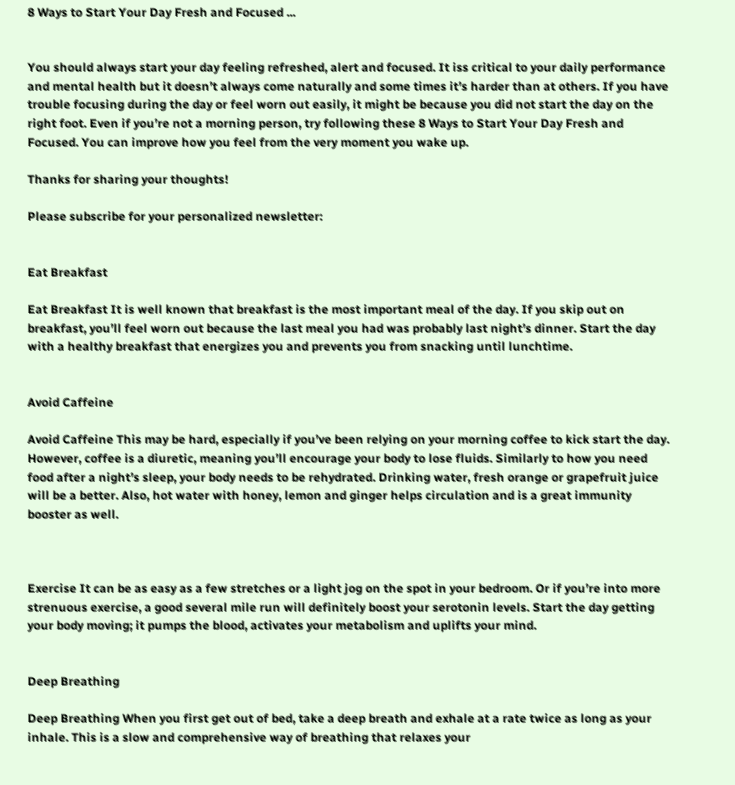8 Ways to Start Your Day Fresh and Focused ...


You should always start your day feeling refreshed, alert and focused. It iss critical to your daily performance and mental health but it doesn’t always come naturally and some times it’s harder than at others. If you have trouble focusing during the day or feel worn out easily, it might be because you did not start the day on the right foot. Even if you’re not a morning person, try following these 8 Ways to Start Your Day Fresh and Focused. You can improve how you feel from the very moment you wake up.

Thanks for sharing your thoughts!

Please subscribe for your personalized newsletter:


Eat Breakfast

Eat Breakfast It is well known that breakfast is the most important meal of the day. If you skip out on breakfast, you’ll feel worn out because the last meal you had was probably last night’s dinner. Start the day with a healthy breakfast that energizes you and prevents you from snacking until lunchtime.


Avoid Caffeine

Avoid Caffeine This may be hard, especially if you’ve been relying on your morning coffee to kick start the day. However, coffee is a diuretic, meaning you’ll encourage your body to lose fluids. Similarly to how you need food after a night’s sleep, your body needs to be rehydrated. Drinking water, fresh orange or grapefruit juice will be a better. Also, hot water with honey, lemon and ginger helps circulation and is a great immunity booster as well.



Exercise It can be as easy as a few stretches or a light jog on the spot in your bedroom. Or if you’re into more strenuous exercise, a good several mile run will definitely boost your serotonin levels. Start the day getting your body moving; it pumps the blood, activates your metabolism and uplifts your mind.


Deep Breathing

Deep Breathing When you first get out of bed, take a deep breath and exhale at a rate twice as long as your inhale. This is a slow and comprehensive way of breathing that relaxes your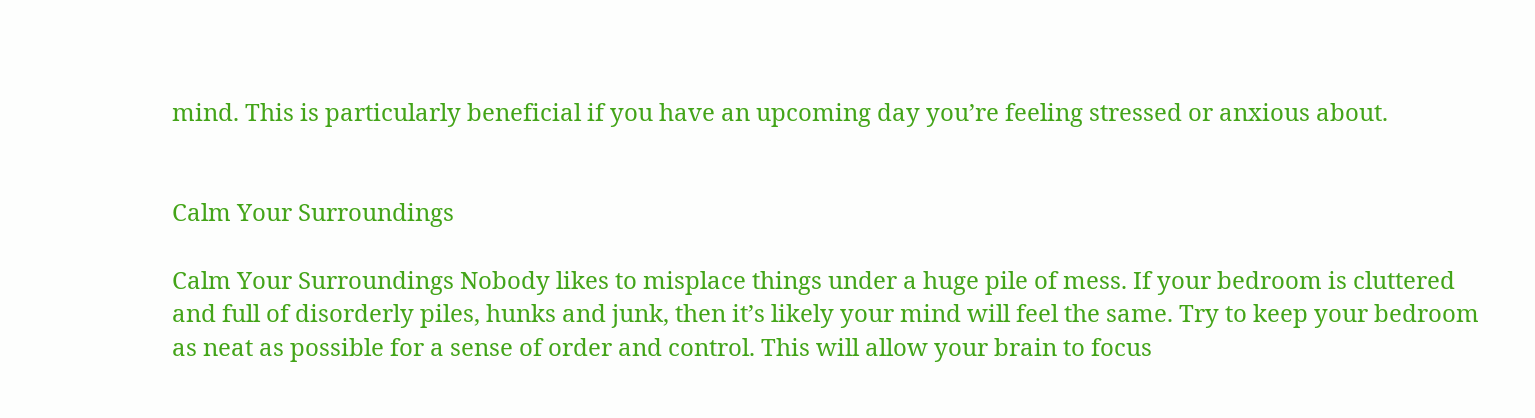mind. This is particularly beneficial if you have an upcoming day you’re feeling stressed or anxious about.


Calm Your Surroundings

Calm Your Surroundings Nobody likes to misplace things under a huge pile of mess. If your bedroom is cluttered and full of disorderly piles, hunks and junk, then it’s likely your mind will feel the same. Try to keep your bedroom as neat as possible for a sense of order and control. This will allow your brain to focus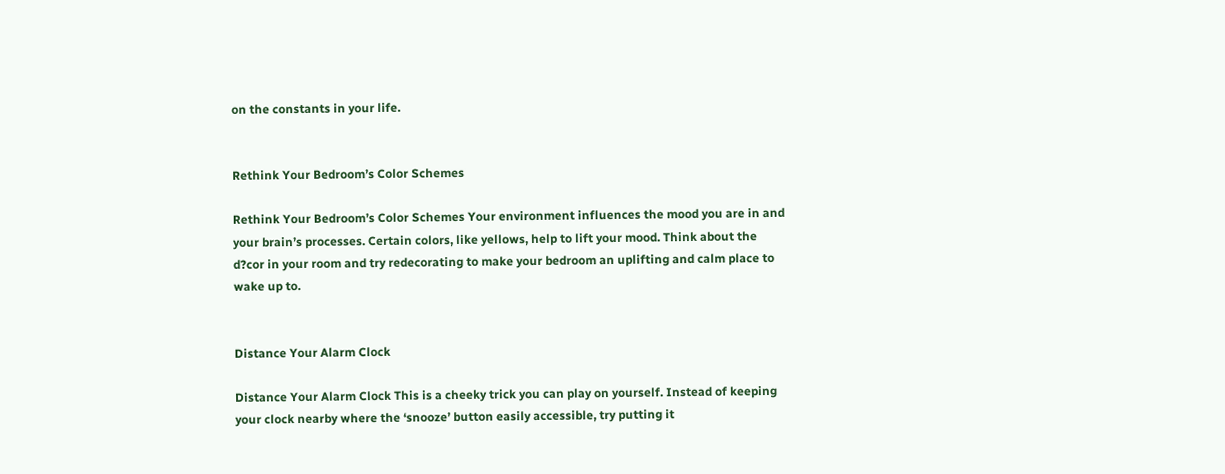on the constants in your life.


Rethink Your Bedroom’s Color Schemes

Rethink Your Bedroom’s Color Schemes Your environment influences the mood you are in and your brain’s processes. Certain colors, like yellows, help to lift your mood. Think about the d?cor in your room and try redecorating to make your bedroom an uplifting and calm place to wake up to.


Distance Your Alarm Clock

Distance Your Alarm Clock This is a cheeky trick you can play on yourself. Instead of keeping your clock nearby where the ‘snooze’ button easily accessible, try putting it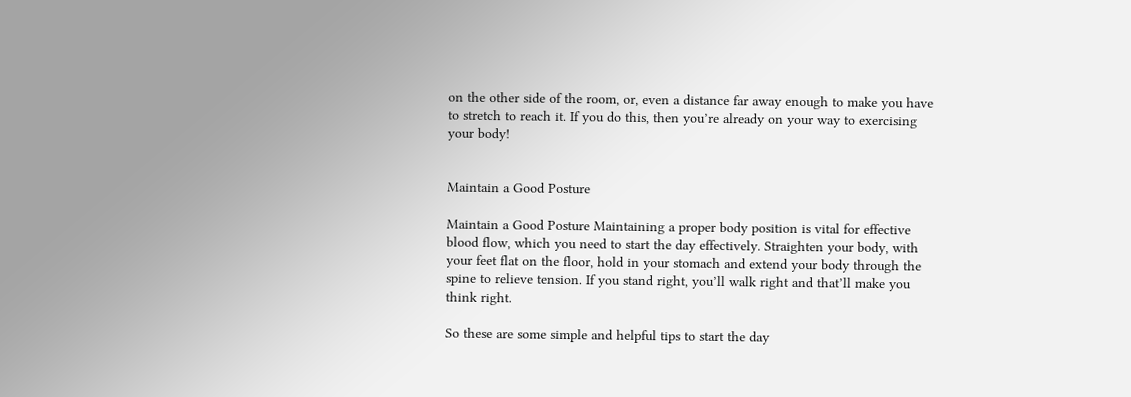on the other side of the room, or, even a distance far away enough to make you have to stretch to reach it. If you do this, then you’re already on your way to exercising your body!


Maintain a Good Posture

Maintain a Good Posture Maintaining a proper body position is vital for effective blood flow, which you need to start the day effectively. Straighten your body, with your feet flat on the floor, hold in your stomach and extend your body through the spine to relieve tension. If you stand right, you’ll walk right and that’ll make you think right.

So these are some simple and helpful tips to start the day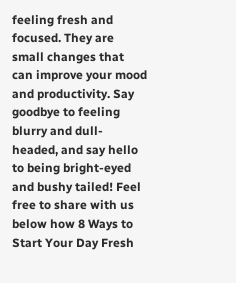feeling fresh and focused. They are small changes that can improve your mood and productivity. Say goodbye to feeling blurry and dull-headed, and say hello to being bright-eyed and bushy tailed! Feel free to share with us below how 8 Ways to Start Your Day Fresh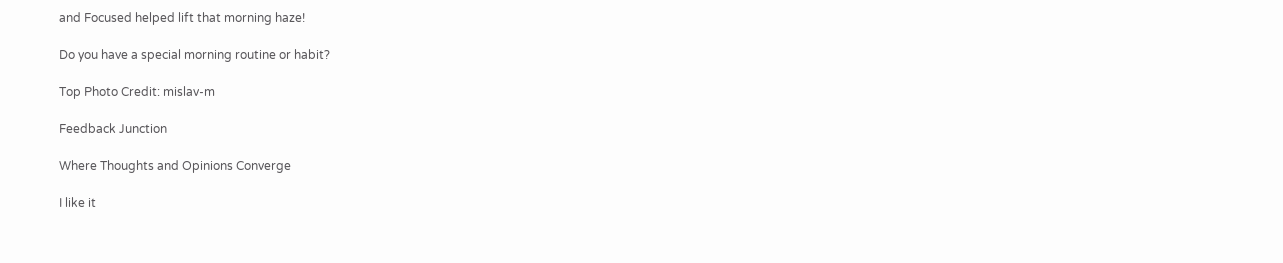and Focused helped lift that morning haze!

Do you have a special morning routine or habit?

Top Photo Credit: mislav-m

Feedback Junction

Where Thoughts and Opinions Converge

I like it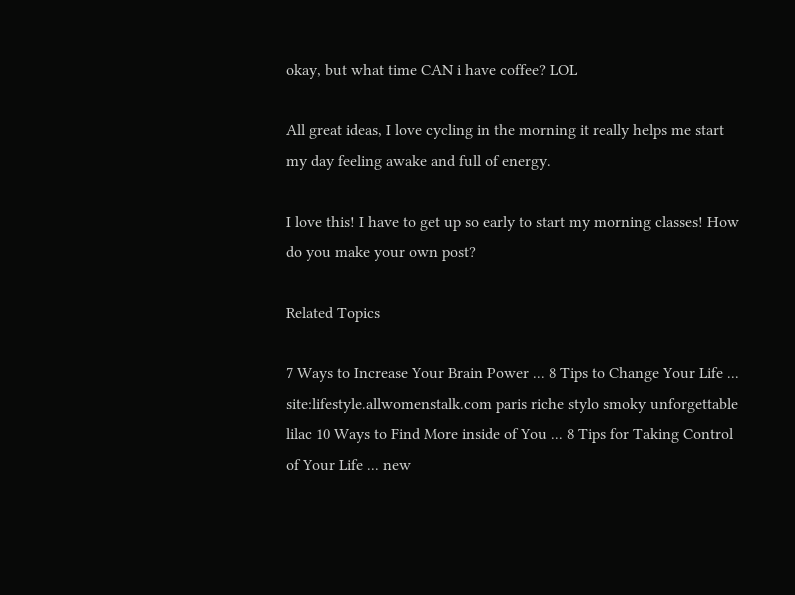okay, but what time CAN i have coffee? LOL

All great ideas, I love cycling in the morning it really helps me start my day feeling awake and full of energy.

I love this! I have to get up so early to start my morning classes! How do you make your own post?

Related Topics

7 Ways to Increase Your Brain Power ... 8 Tips to Change Your Life ... site:lifestyle.allwomenstalk.com paris riche stylo smoky unforgettable lilac 10 Ways to Find More inside of You ... 8 Tips for Taking Control of Your Life ... new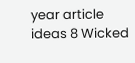year article ideas 8 Wicked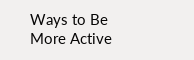Ways to Be More Active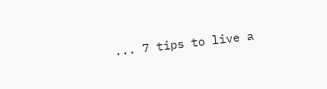... 7 tips to live a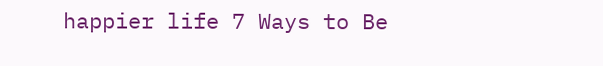happier life 7 Ways to Be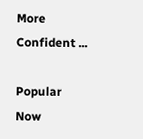More Confident ...

Popular Now